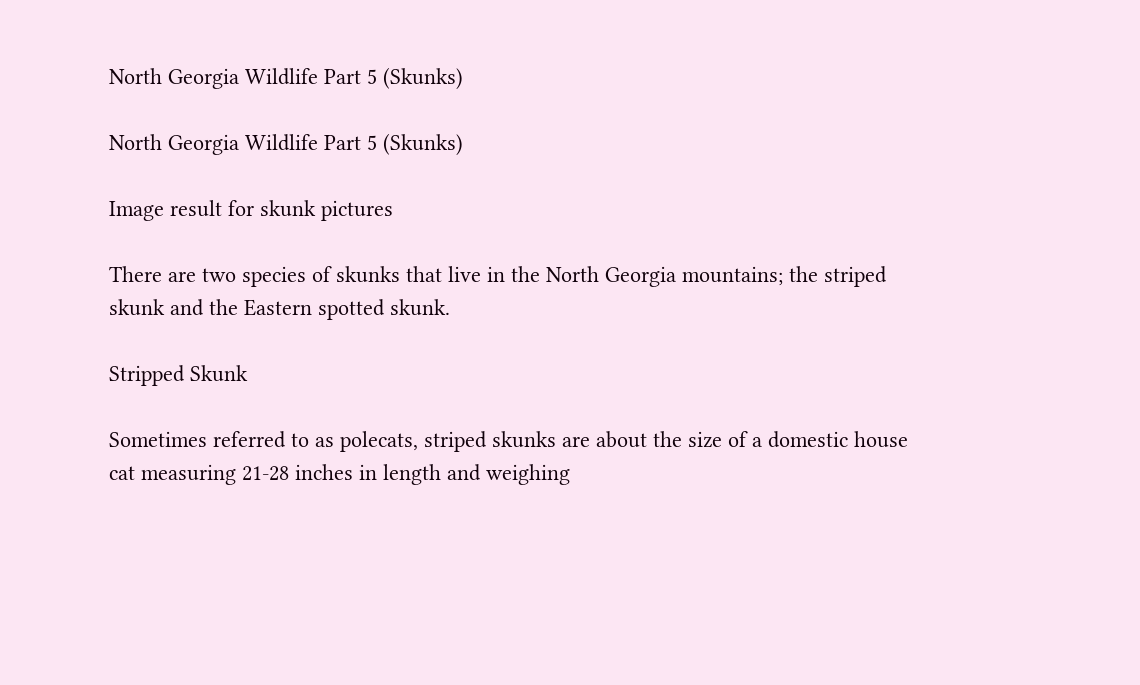North Georgia Wildlife Part 5 (Skunks)

North Georgia Wildlife Part 5 (Skunks)

Image result for skunk pictures

There are two species of skunks that live in the North Georgia mountains; the striped skunk and the Eastern spotted skunk.

Stripped Skunk

Sometimes referred to as polecats, striped skunks are about the size of a domestic house cat measuring 21-28 inches in length and weighing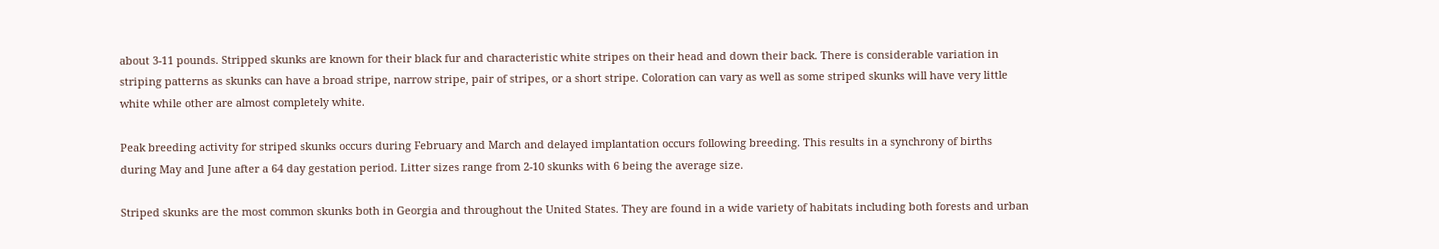about 3-11 pounds. Stripped skunks are known for their black fur and characteristic white stripes on their head and down their back. There is considerable variation in striping patterns as skunks can have a broad stripe, narrow stripe, pair of stripes, or a short stripe. Coloration can vary as well as some striped skunks will have very little white while other are almost completely white.

Peak breeding activity for striped skunks occurs during February and March and delayed implantation occurs following breeding. This results in a synchrony of births during May and June after a 64 day gestation period. Litter sizes range from 2-10 skunks with 6 being the average size.

Striped skunks are the most common skunks both in Georgia and throughout the United States. They are found in a wide variety of habitats including both forests and urban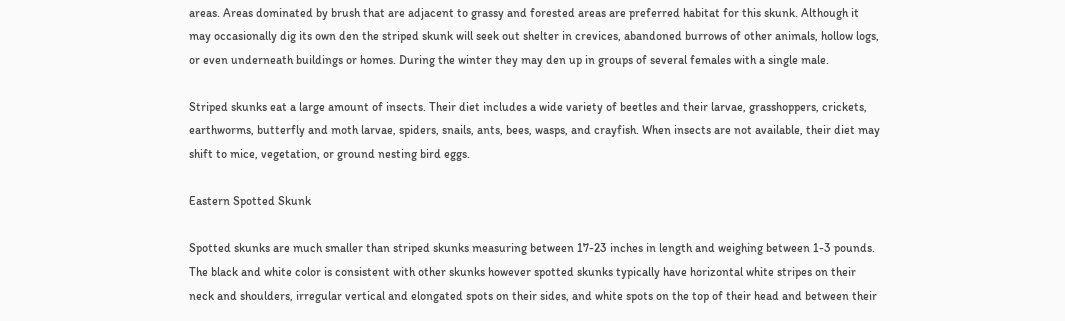areas. Areas dominated by brush that are adjacent to grassy and forested areas are preferred habitat for this skunk. Although it may occasionally dig its own den the striped skunk will seek out shelter in crevices, abandoned burrows of other animals, hollow logs, or even underneath buildings or homes. During the winter they may den up in groups of several females with a single male.

Striped skunks eat a large amount of insects. Their diet includes a wide variety of beetles and their larvae, grasshoppers, crickets, earthworms, butterfly and moth larvae, spiders, snails, ants, bees, wasps, and crayfish. When insects are not available, their diet may shift to mice, vegetation, or ground nesting bird eggs.

Eastern Spotted Skunk

Spotted skunks are much smaller than striped skunks measuring between 17-23 inches in length and weighing between 1-3 pounds. The black and white color is consistent with other skunks however spotted skunks typically have horizontal white stripes on their neck and shoulders, irregular vertical and elongated spots on their sides, and white spots on the top of their head and between their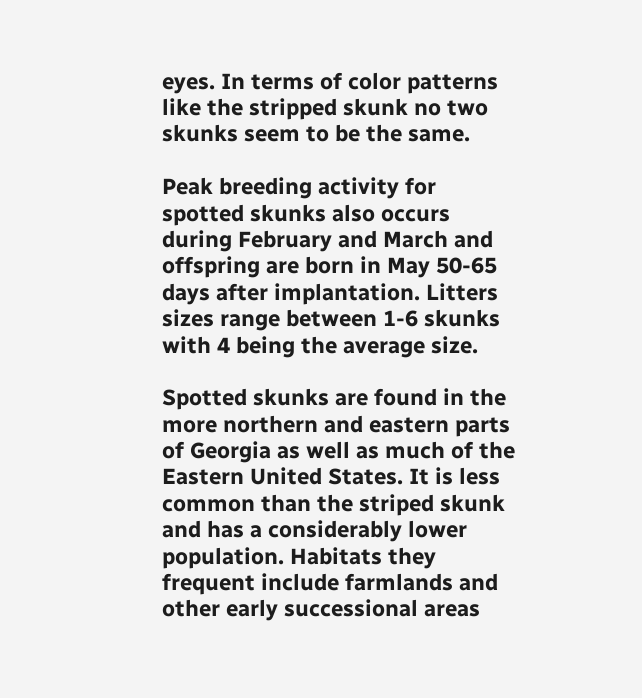eyes. In terms of color patterns like the stripped skunk no two skunks seem to be the same.

Peak breeding activity for spotted skunks also occurs during February and March and offspring are born in May 50-65 days after implantation. Litters sizes range between 1-6 skunks with 4 being the average size.

Spotted skunks are found in the more northern and eastern parts of Georgia as well as much of the Eastern United States. It is less common than the striped skunk and has a considerably lower population. Habitats they frequent include farmlands and other early successional areas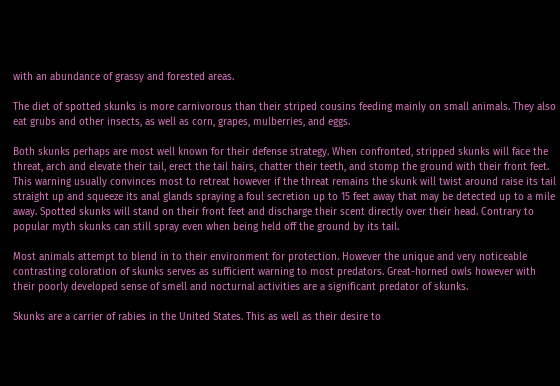with an abundance of grassy and forested areas.

The diet of spotted skunks is more carnivorous than their striped cousins feeding mainly on small animals. They also eat grubs and other insects, as well as corn, grapes, mulberries, and eggs.

Both skunks perhaps are most well known for their defense strategy. When confronted, stripped skunks will face the threat, arch and elevate their tail, erect the tail hairs, chatter their teeth, and stomp the ground with their front feet. This warning usually convinces most to retreat however if the threat remains the skunk will twist around raise its tail straight up and squeeze its anal glands spraying a foul secretion up to 15 feet away that may be detected up to a mile away. Spotted skunks will stand on their front feet and discharge their scent directly over their head. Contrary to popular myth skunks can still spray even when being held off the ground by its tail.

Most animals attempt to blend in to their environment for protection. However the unique and very noticeable contrasting coloration of skunks serves as sufficient warning to most predators. Great-horned owls however with their poorly developed sense of smell and nocturnal activities are a significant predator of skunks.

Skunks are a carrier of rabies in the United States. This as well as their desire to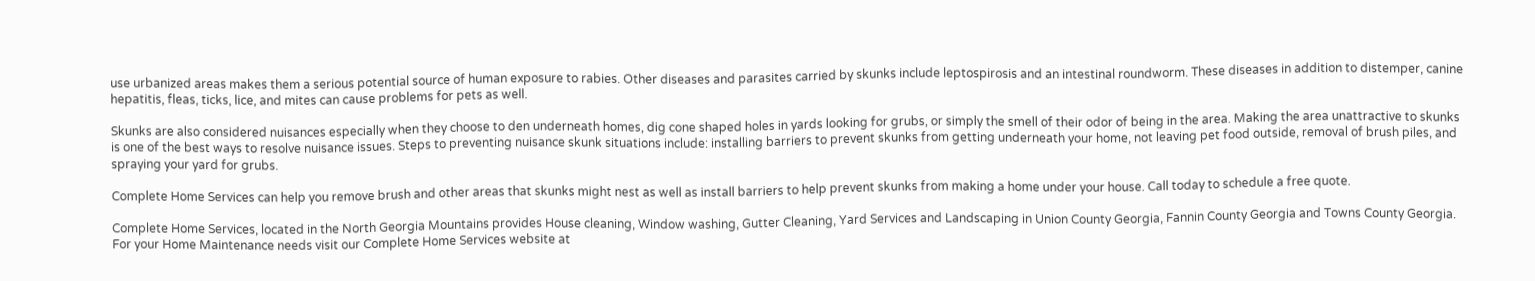use urbanized areas makes them a serious potential source of human exposure to rabies. Other diseases and parasites carried by skunks include leptospirosis and an intestinal roundworm. These diseases in addition to distemper, canine hepatitis, fleas, ticks, lice, and mites can cause problems for pets as well.

Skunks are also considered nuisances especially when they choose to den underneath homes, dig cone shaped holes in yards looking for grubs, or simply the smell of their odor of being in the area. Making the area unattractive to skunks is one of the best ways to resolve nuisance issues. Steps to preventing nuisance skunk situations include: installing barriers to prevent skunks from getting underneath your home, not leaving pet food outside, removal of brush piles, and spraying your yard for grubs.

Complete Home Services can help you remove brush and other areas that skunks might nest as well as install barriers to help prevent skunks from making a home under your house. Call today to schedule a free quote.

Complete Home Services, located in the North Georgia Mountains provides House cleaning, Window washing, Gutter Cleaning, Yard Services and Landscaping in Union County Georgia, Fannin County Georgia and Towns County Georgia. For your Home Maintenance needs visit our Complete Home Services website at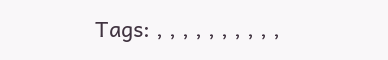Tags: , , , , , , , , , ,